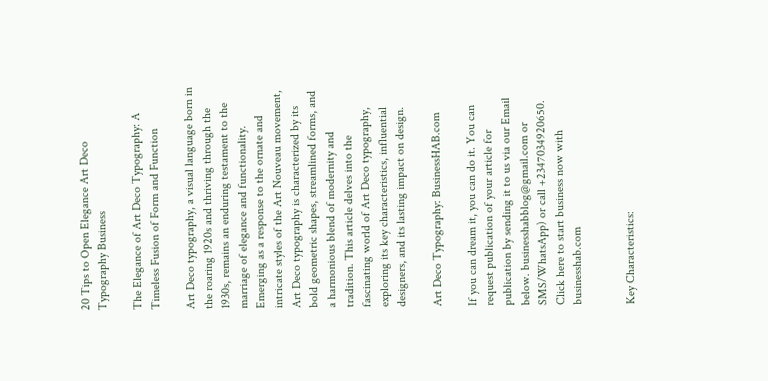20 Tips to Open Elegance Art Deco Typography Business

The Elegance of Art Deco Typography: A Timeless Fusion of Form and Function

Art Deco typography, a visual language born in the roaring 1920s and thriving through the 1930s, remains an enduring testament to the marriage of elegance and functionality. Emerging as a response to the ornate and intricate styles of the Art Nouveau movement, Art Deco typography is characterized by its bold geometric shapes, streamlined forms, and a harmonious blend of modernity and tradition. This article delves into the fascinating world of Art Deco typography, exploring its key characteristics, influential designers, and its lasting impact on design.

Art Deco Typography: BusinessHAB.com

If you can dream it, you can do it. You can request publication of your article for publication by sending it to us via our Email below. businesshabblog@gmail.com or SMS/WhatsApp) or call +2347034920650.  Click here to start business now with businesshab.com


Key Characteristics: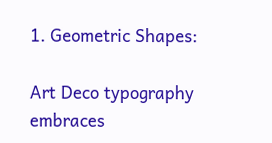1. Geometric Shapes:

Art Deco typography embraces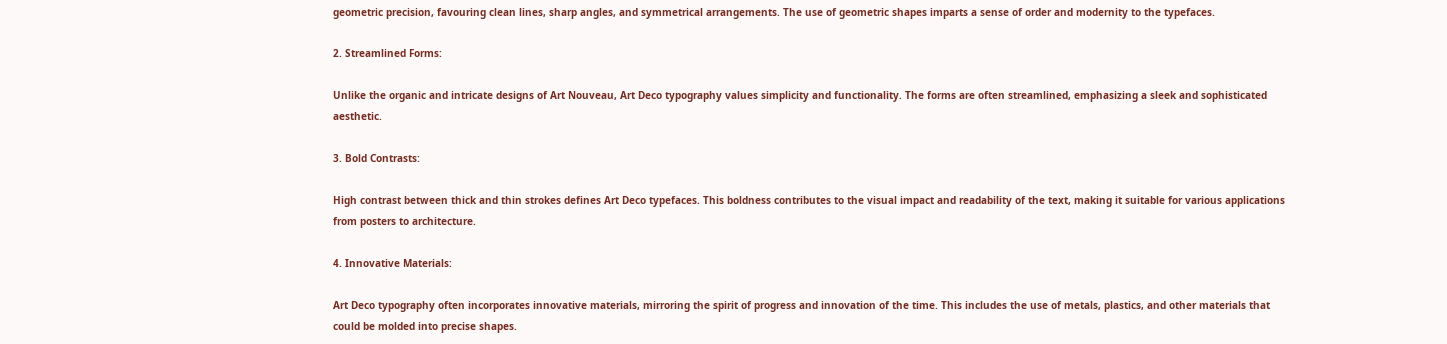geometric precision, favouring clean lines, sharp angles, and symmetrical arrangements. The use of geometric shapes imparts a sense of order and modernity to the typefaces.

2. Streamlined Forms:

Unlike the organic and intricate designs of Art Nouveau, Art Deco typography values simplicity and functionality. The forms are often streamlined, emphasizing a sleek and sophisticated aesthetic.

3. Bold Contrasts:

High contrast between thick and thin strokes defines Art Deco typefaces. This boldness contributes to the visual impact and readability of the text, making it suitable for various applications from posters to architecture.

4. Innovative Materials:

Art Deco typography often incorporates innovative materials, mirroring the spirit of progress and innovation of the time. This includes the use of metals, plastics, and other materials that could be molded into precise shapes.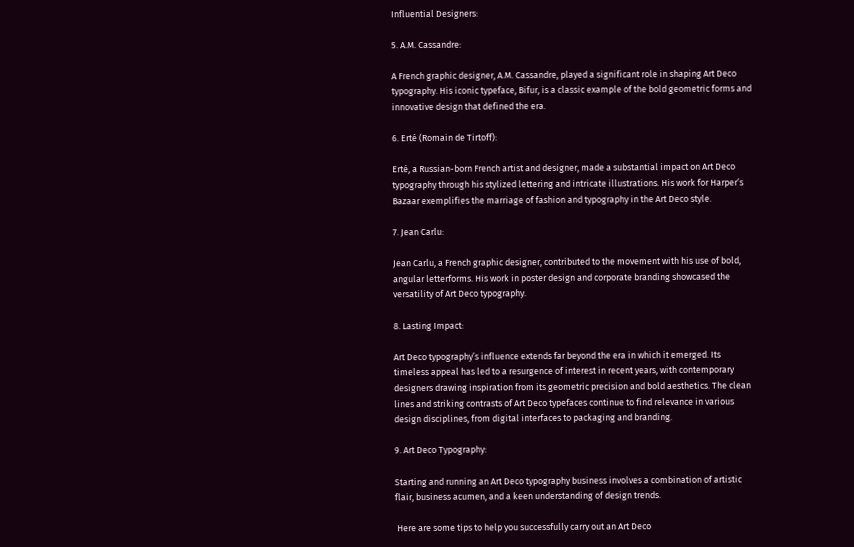Influential Designers:

5. A.M. Cassandre:

A French graphic designer, A.M. Cassandre, played a significant role in shaping Art Deco typography. His iconic typeface, Bifur, is a classic example of the bold geometric forms and innovative design that defined the era.

6. Erté (Romain de Tirtoff):

Erté, a Russian-born French artist and designer, made a substantial impact on Art Deco typography through his stylized lettering and intricate illustrations. His work for Harper’s Bazaar exemplifies the marriage of fashion and typography in the Art Deco style.

7. Jean Carlu:

Jean Carlu, a French graphic designer, contributed to the movement with his use of bold, angular letterforms. His work in poster design and corporate branding showcased the versatility of Art Deco typography.

8. Lasting Impact:

Art Deco typography’s influence extends far beyond the era in which it emerged. Its timeless appeal has led to a resurgence of interest in recent years, with contemporary designers drawing inspiration from its geometric precision and bold aesthetics. The clean lines and striking contrasts of Art Deco typefaces continue to find relevance in various design disciplines, from digital interfaces to packaging and branding.

9. Art Deco Typography:

Starting and running an Art Deco typography business involves a combination of artistic flair, business acumen, and a keen understanding of design trends.

 Here are some tips to help you successfully carry out an Art Deco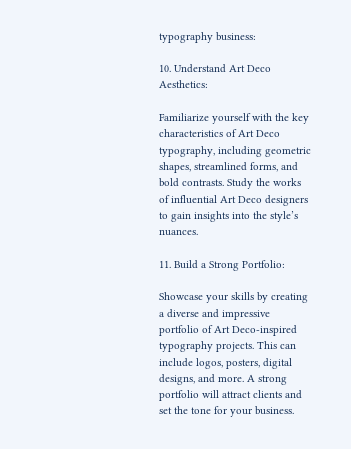typography business:

10. Understand Art Deco Aesthetics:

Familiarize yourself with the key characteristics of Art Deco typography, including geometric shapes, streamlined forms, and bold contrasts. Study the works of influential Art Deco designers to gain insights into the style’s nuances.

11. Build a Strong Portfolio:

Showcase your skills by creating a diverse and impressive portfolio of Art Deco-inspired typography projects. This can include logos, posters, digital designs, and more. A strong portfolio will attract clients and set the tone for your business.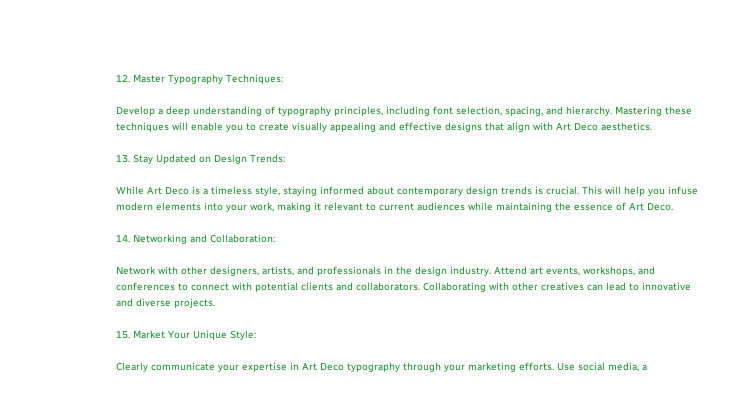12. Master Typography Techniques:

Develop a deep understanding of typography principles, including font selection, spacing, and hierarchy. Mastering these techniques will enable you to create visually appealing and effective designs that align with Art Deco aesthetics.

13. Stay Updated on Design Trends:

While Art Deco is a timeless style, staying informed about contemporary design trends is crucial. This will help you infuse modern elements into your work, making it relevant to current audiences while maintaining the essence of Art Deco.

14. Networking and Collaboration:

Network with other designers, artists, and professionals in the design industry. Attend art events, workshops, and conferences to connect with potential clients and collaborators. Collaborating with other creatives can lead to innovative and diverse projects.

15. Market Your Unique Style:

Clearly communicate your expertise in Art Deco typography through your marketing efforts. Use social media, a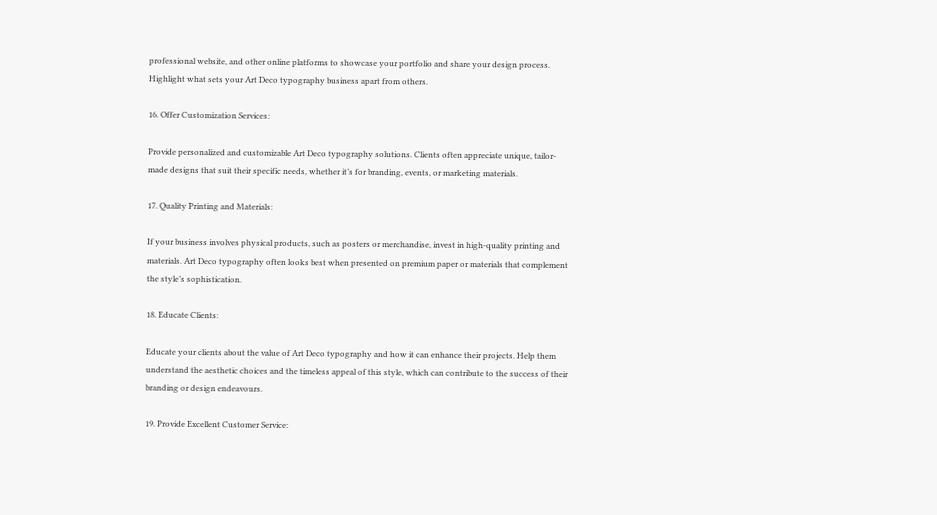professional website, and other online platforms to showcase your portfolio and share your design process. Highlight what sets your Art Deco typography business apart from others.

16. Offer Customization Services:

Provide personalized and customizable Art Deco typography solutions. Clients often appreciate unique, tailor-made designs that suit their specific needs, whether it’s for branding, events, or marketing materials.

17. Quality Printing and Materials:

If your business involves physical products, such as posters or merchandise, invest in high-quality printing and materials. Art Deco typography often looks best when presented on premium paper or materials that complement the style’s sophistication.

18. Educate Clients:

Educate your clients about the value of Art Deco typography and how it can enhance their projects. Help them understand the aesthetic choices and the timeless appeal of this style, which can contribute to the success of their branding or design endeavours.

19. Provide Excellent Customer Service: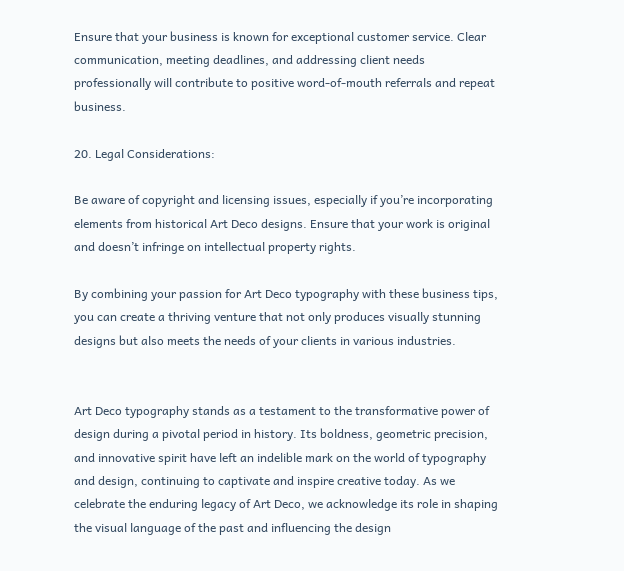Ensure that your business is known for exceptional customer service. Clear communication, meeting deadlines, and addressing client needs professionally will contribute to positive word-of-mouth referrals and repeat business.

20. Legal Considerations:

Be aware of copyright and licensing issues, especially if you’re incorporating elements from historical Art Deco designs. Ensure that your work is original and doesn’t infringe on intellectual property rights.

By combining your passion for Art Deco typography with these business tips, you can create a thriving venture that not only produces visually stunning designs but also meets the needs of your clients in various industries.


Art Deco typography stands as a testament to the transformative power of design during a pivotal period in history. Its boldness, geometric precision, and innovative spirit have left an indelible mark on the world of typography and design, continuing to captivate and inspire creative today. As we celebrate the enduring legacy of Art Deco, we acknowledge its role in shaping the visual language of the past and influencing the design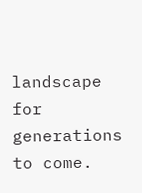landscape for generations to come.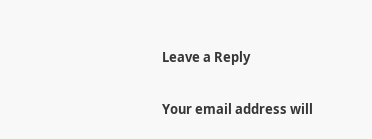Leave a Reply

Your email address will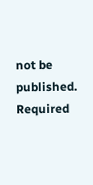not be published. Required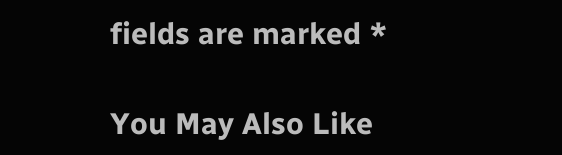fields are marked *

You May Also Like